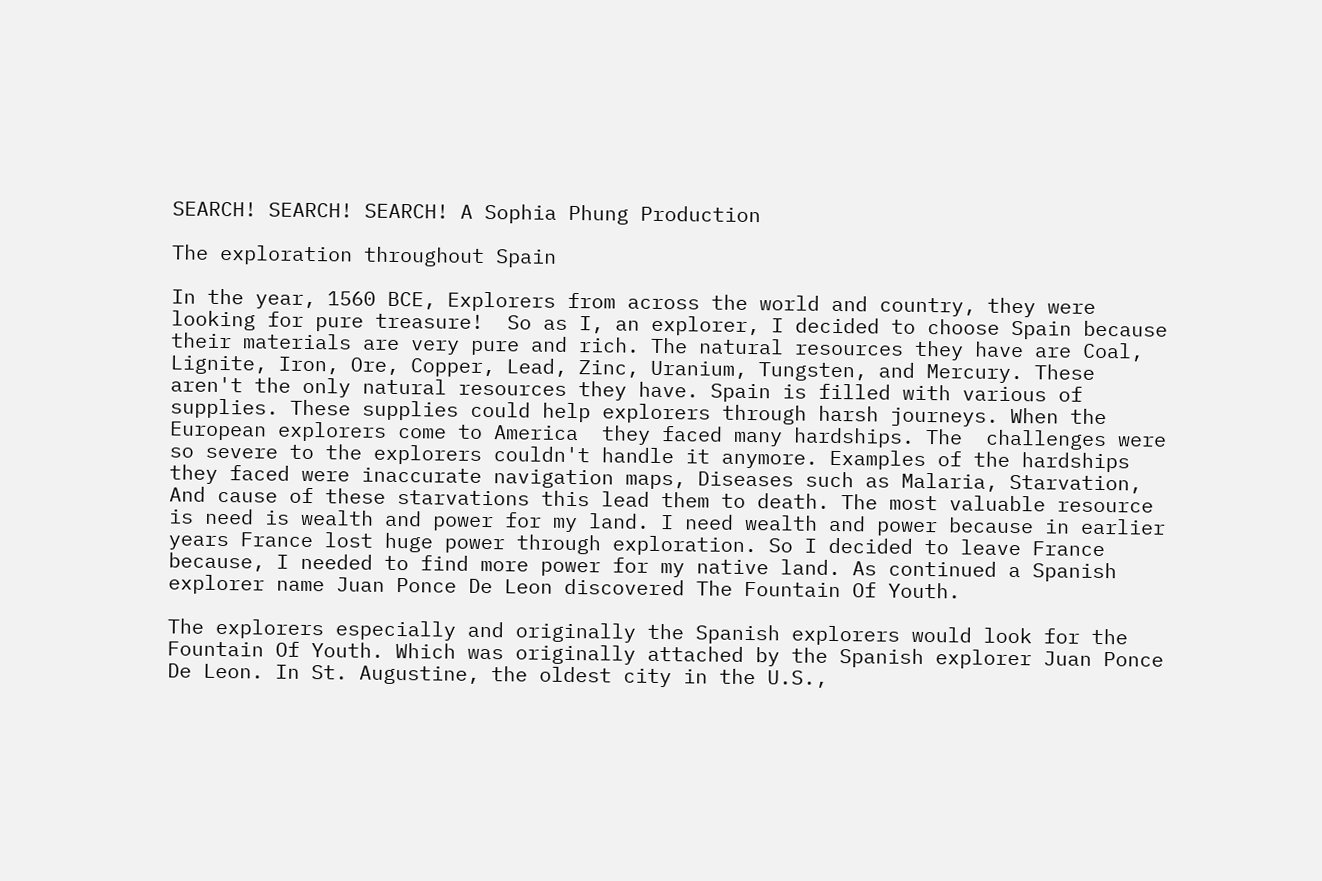SEARCH! SEARCH! SEARCH! A Sophia Phung Production

The exploration throughout Spain

In the year, 1560 BCE, Explorers from across the world and country, they were looking for pure treasure!  So as I, an explorer, I decided to choose Spain because  their materials are very pure and rich. The natural resources they have are Coal, Lignite, Iron, Ore, Copper, Lead, Zinc, Uranium, Tungsten, and Mercury. These aren't the only natural resources they have. Spain is filled with various of supplies. These supplies could help explorers through harsh journeys. When the European explorers come to America  they faced many hardships. The  challenges were so severe to the explorers couldn't handle it anymore. Examples of the hardships they faced were inaccurate navigation maps, Diseases such as Malaria, Starvation, And cause of these starvations this lead them to death. The most valuable resource is need is wealth and power for my land. I need wealth and power because in earlier years France lost huge power through exploration. So I decided to leave France because, I needed to find more power for my native land. As continued a Spanish explorer name Juan Ponce De Leon discovered The Fountain Of Youth.

The explorers especially and originally the Spanish explorers would look for the Fountain Of Youth. Which was originally attached by the Spanish explorer Juan Ponce De Leon. In St. Augustine, the oldest city in the U.S.,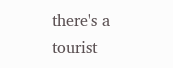there's a tourist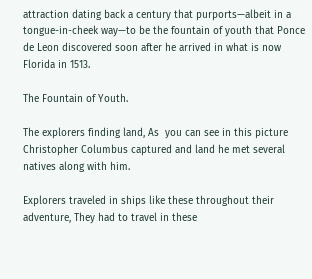attraction dating back a century that purports—albeit in a tongue-in-cheek way—to be the fountain of youth that Ponce de Leon discovered soon after he arrived in what is now Florida in 1513.

The Fountain of Youth.

The explorers finding land, As  you can see in this picture Christopher Columbus captured and land he met several natives along with him.

Explorers traveled in ships like these throughout their adventure, They had to travel in these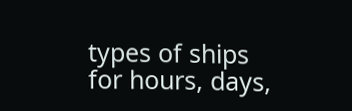types of ships for hours, days,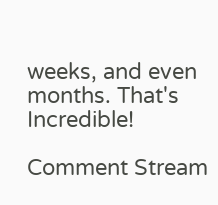weeks, and even months. That's Incredible!

Comment Stream